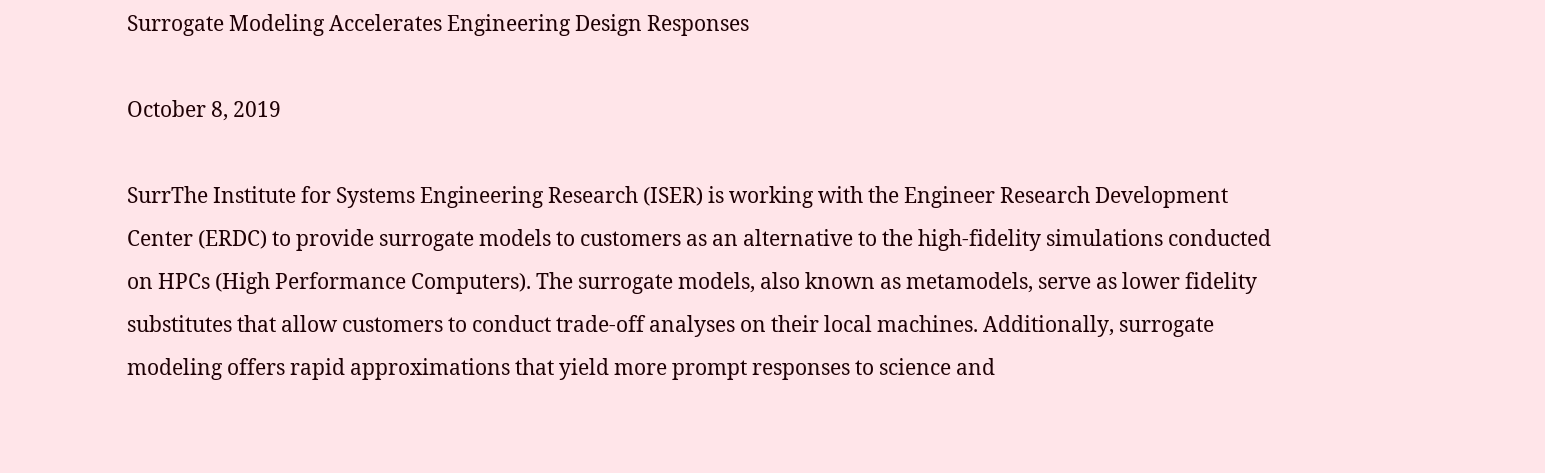Surrogate Modeling Accelerates Engineering Design Responses

October 8, 2019

SurrThe Institute for Systems Engineering Research (ISER) is working with the Engineer Research Development Center (ERDC) to provide surrogate models to customers as an alternative to the high-fidelity simulations conducted on HPCs (High Performance Computers). The surrogate models, also known as metamodels, serve as lower fidelity substitutes that allow customers to conduct trade-off analyses on their local machines. Additionally, surrogate modeling offers rapid approximations that yield more prompt responses to science and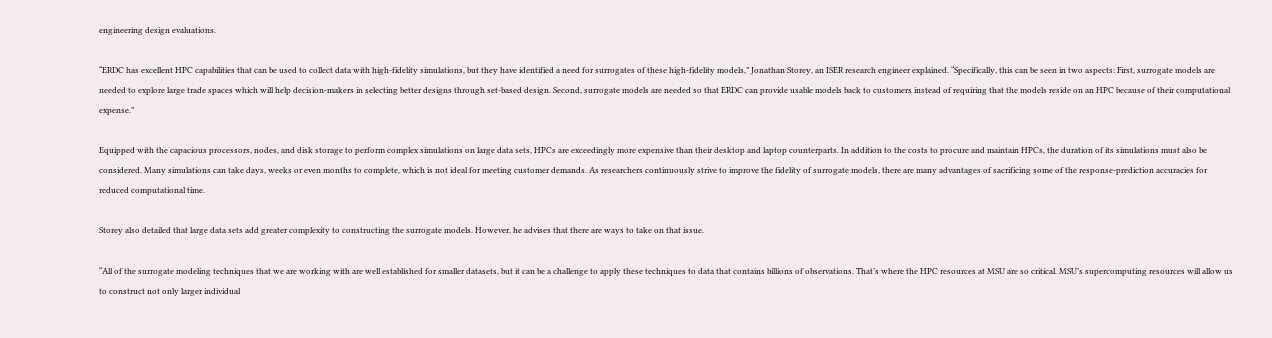engineering design evaluations.

“ERDC has excellent HPC capabilities that can be used to collect data with high-fidelity simulations, but they have identified a need for surrogates of these high-fidelity models,” Jonathan Storey, an ISER research engineer explained. “Specifically, this can be seen in two aspects: First, surrogate models are needed to explore large trade spaces which will help decision-makers in selecting better designs through set-based design. Second, surrogate models are needed so that ERDC can provide usable models back to customers instead of requiring that the models reside on an HPC because of their computational expense.”

Equipped with the capacious processors, nodes, and disk storage to perform complex simulations on large data sets, HPCs are exceedingly more expensive than their desktop and laptop counterparts. In addition to the costs to procure and maintain HPCs, the duration of its simulations must also be considered. Many simulations can take days, weeks or even months to complete, which is not ideal for meeting customer demands. As researchers continuously strive to improve the fidelity of surrogate models, there are many advantages of sacrificing some of the response-prediction accuracies for reduced computational time.

Storey also detailed that large data sets add greater complexity to constructing the surrogate models. However, he advises that there are ways to take on that issue.

“All of the surrogate modeling techniques that we are working with are well established for smaller datasets, but it can be a challenge to apply these techniques to data that contains billions of observations. That’s where the HPC resources at MSU are so critical. MSU’s supercomputing resources will allow us to construct not only larger individual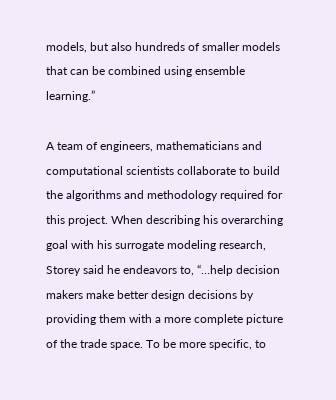models, but also hundreds of smaller models that can be combined using ensemble learning.”

A team of engineers, mathematicians and computational scientists collaborate to build the algorithms and methodology required for this project. When describing his overarching goal with his surrogate modeling research, Storey said he endeavors to, “…help decision makers make better design decisions by providing them with a more complete picture of the trade space. To be more specific, to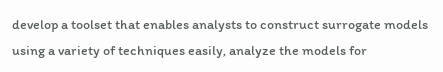develop a toolset that enables analysts to construct surrogate models using a variety of techniques easily, analyze the models for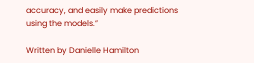accuracy, and easily make predictions using the models.”

Written by Danielle Hamilton